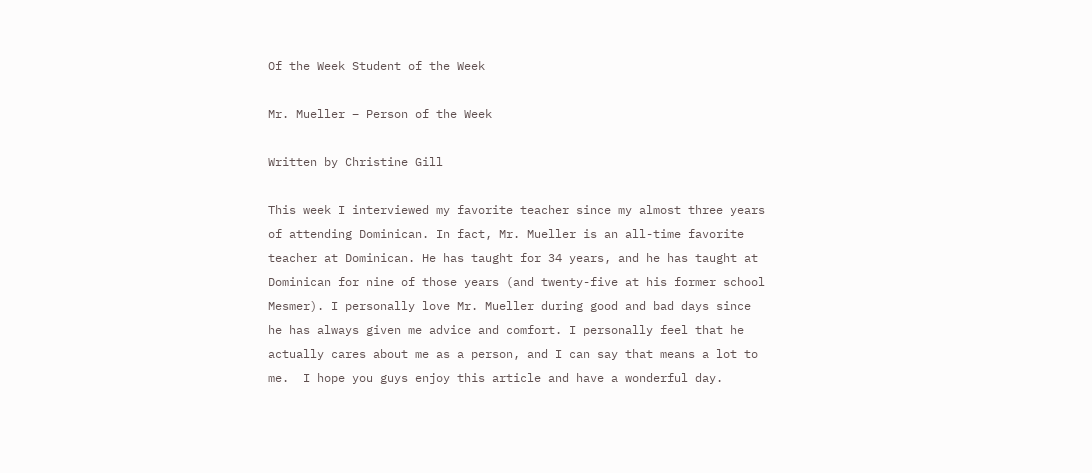Of the Week Student of the Week

Mr. Mueller – Person of the Week

Written by Christine Gill

This week I interviewed my favorite teacher since my almost three years of attending Dominican. In fact, Mr. Mueller is an all-time favorite teacher at Dominican. He has taught for 34 years, and he has taught at Dominican for nine of those years (and twenty-five at his former school Mesmer). I personally love Mr. Mueller during good and bad days since he has always given me advice and comfort. I personally feel that he actually cares about me as a person, and I can say that means a lot to me.  I hope you guys enjoy this article and have a wonderful day.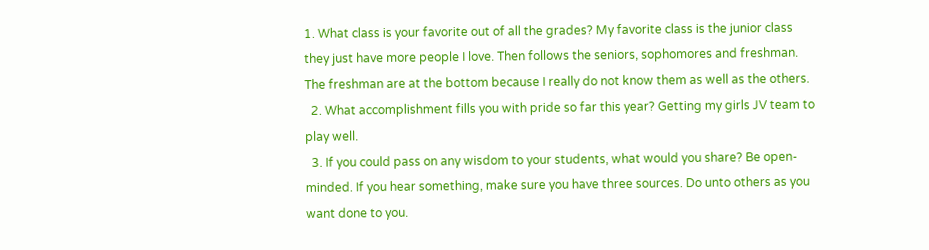1. What class is your favorite out of all the grades? My favorite class is the junior class they just have more people I love. Then follows the seniors, sophomores and freshman. The freshman are at the bottom because I really do not know them as well as the others.
  2. What accomplishment fills you with pride so far this year? Getting my girls JV team to play well.
  3. If you could pass on any wisdom to your students, what would you share? Be open-minded. If you hear something, make sure you have three sources. Do unto others as you want done to you.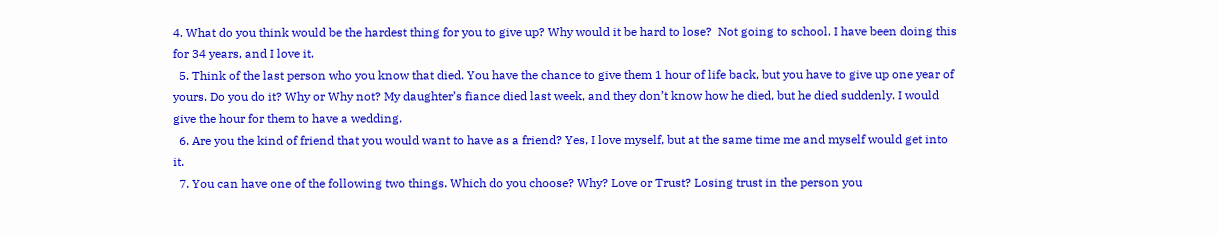4. What do you think would be the hardest thing for you to give up? Why would it be hard to lose?  Not going to school. I have been doing this for 34 years, and I love it.
  5. Think of the last person who you know that died. You have the chance to give them 1 hour of life back, but you have to give up one year of yours. Do you do it? Why or Why not? My daughter’s fiance died last week, and they don’t know how he died, but he died suddenly. I would give the hour for them to have a wedding.
  6. Are you the kind of friend that you would want to have as a friend? Yes, I love myself, but at the same time me and myself would get into it.
  7. You can have one of the following two things. Which do you choose? Why? Love or Trust? Losing trust in the person you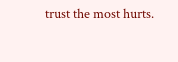trust the most hurts.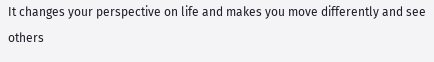It changes your perspective on life and makes you move differently and see others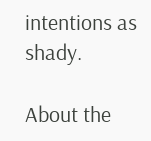intentions as shady.

About the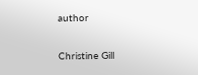author

Christine Gill